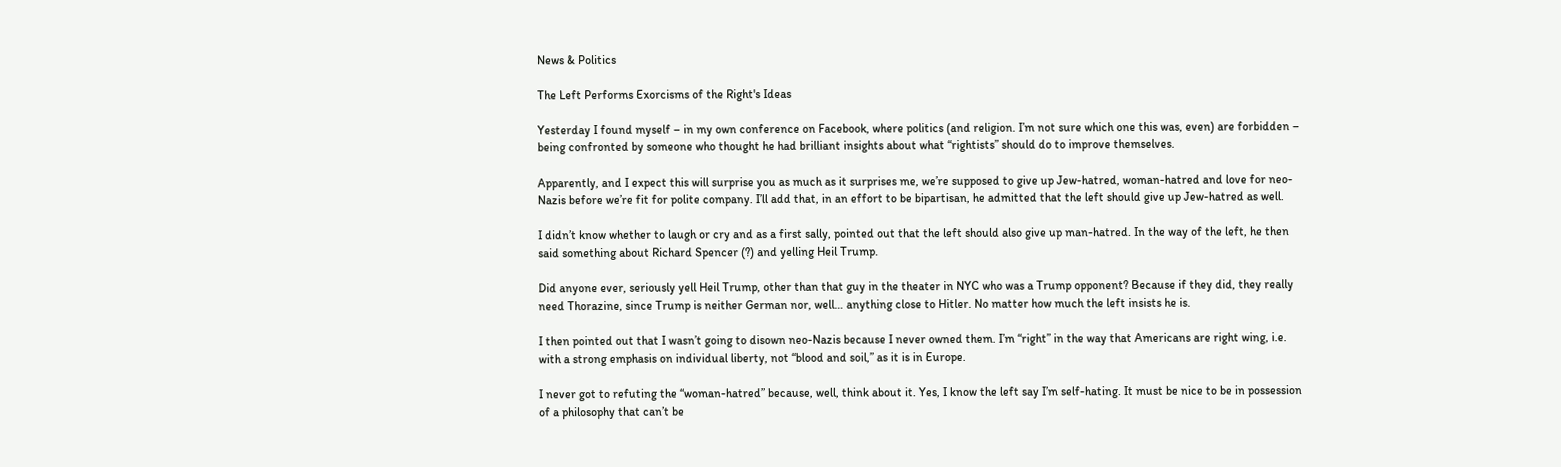News & Politics

The Left Performs Exorcisms of the Right's Ideas

Yesterday I found myself – in my own conference on Facebook, where politics (and religion. I’m not sure which one this was, even) are forbidden – being confronted by someone who thought he had brilliant insights about what “rightists” should do to improve themselves.

Apparently, and I expect this will surprise you as much as it surprises me, we’re supposed to give up Jew-hatred, woman-hatred and love for neo-Nazis before we’re fit for polite company. I’ll add that, in an effort to be bipartisan, he admitted that the left should give up Jew-hatred as well.

I didn’t know whether to laugh or cry and as a first sally, pointed out that the left should also give up man-hatred. In the way of the left, he then said something about Richard Spencer (?) and yelling Heil Trump.

Did anyone ever, seriously yell Heil Trump, other than that guy in the theater in NYC who was a Trump opponent? Because if they did, they really need Thorazine, since Trump is neither German nor, well… anything close to Hitler. No matter how much the left insists he is.

I then pointed out that I wasn’t going to disown neo-Nazis because I never owned them. I’m “right” in the way that Americans are right wing, i.e. with a strong emphasis on individual liberty, not “blood and soil,” as it is in Europe.

I never got to refuting the “woman-hatred” because, well, think about it. Yes, I know the left say I’m self-hating. It must be nice to be in possession of a philosophy that can’t be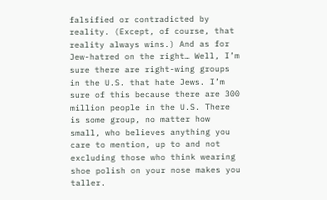falsified or contradicted by reality. (Except, of course, that reality always wins.) And as for Jew-hatred on the right… Well, I’m sure there are right-wing groups in the U.S. that hate Jews. I’m sure of this because there are 300 million people in the U.S. There is some group, no matter how small, who believes anything you care to mention, up to and not excluding those who think wearing shoe polish on your nose makes you taller.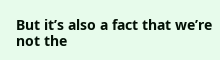But it’s also a fact that we’re not the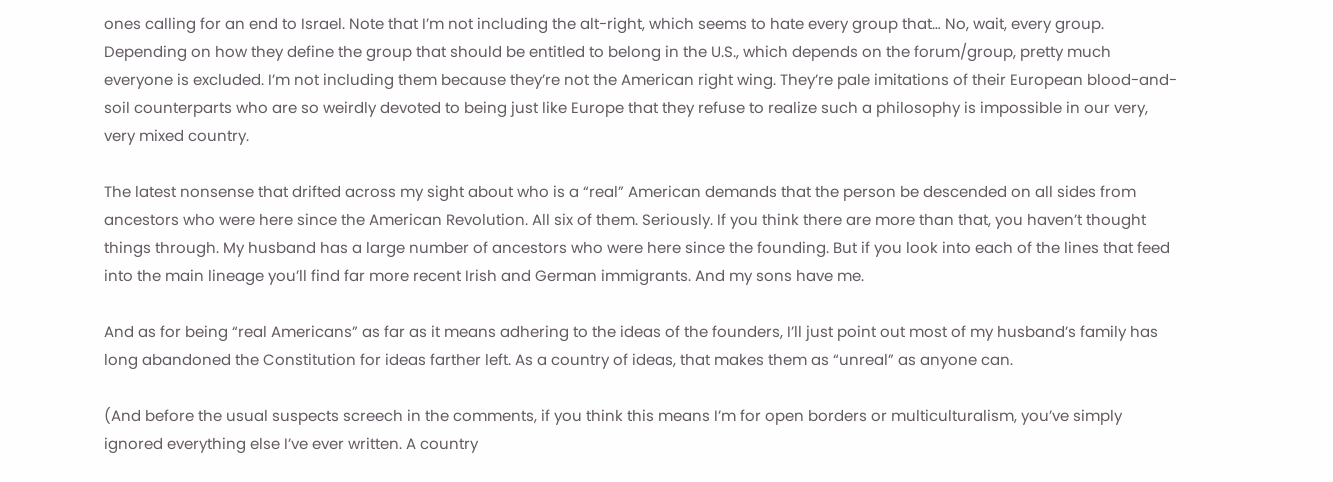ones calling for an end to Israel. Note that I’m not including the alt-right, which seems to hate every group that… No, wait, every group. Depending on how they define the group that should be entitled to belong in the U.S., which depends on the forum/group, pretty much everyone is excluded. I’m not including them because they’re not the American right wing. They’re pale imitations of their European blood-and-soil counterparts who are so weirdly devoted to being just like Europe that they refuse to realize such a philosophy is impossible in our very, very mixed country.

The latest nonsense that drifted across my sight about who is a “real” American demands that the person be descended on all sides from ancestors who were here since the American Revolution. All six of them. Seriously. If you think there are more than that, you haven’t thought things through. My husband has a large number of ancestors who were here since the founding. But if you look into each of the lines that feed into the main lineage you’ll find far more recent Irish and German immigrants. And my sons have me.

And as for being “real Americans” as far as it means adhering to the ideas of the founders, I’ll just point out most of my husband’s family has long abandoned the Constitution for ideas farther left. As a country of ideas, that makes them as “unreal” as anyone can.

(And before the usual suspects screech in the comments, if you think this means I’m for open borders or multiculturalism, you’ve simply ignored everything else I’ve ever written. A country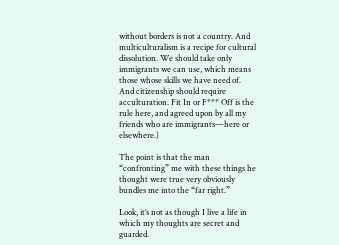without borders is not a country. And multiculturalism is a recipe for cultural dissolution. We should take only immigrants we can use, which means those whose skills we have need of. And citizenship should require acculturation. Fit In or F*** Off is the rule here, and agreed upon by all my friends who are immigrants—here or elsewhere.)

The point is that the man “confronting” me with these things he thought were true very obviously bundles me into the “far right.”

Look, it’s not as though I live a life in which my thoughts are secret and guarded.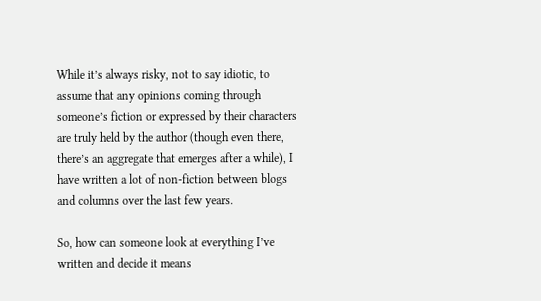While it’s always risky, not to say idiotic, to assume that any opinions coming through someone’s fiction or expressed by their characters are truly held by the author (though even there, there’s an aggregate that emerges after a while), I have written a lot of non-fiction between blogs and columns over the last few years.

So, how can someone look at everything I’ve written and decide it means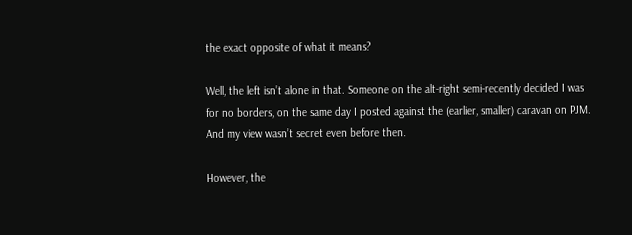the exact opposite of what it means?

Well, the left isn’t alone in that. Someone on the alt-right semi-recently decided I was for no borders, on the same day I posted against the (earlier, smaller) caravan on PJM. And my view wasn’t secret even before then.

However, the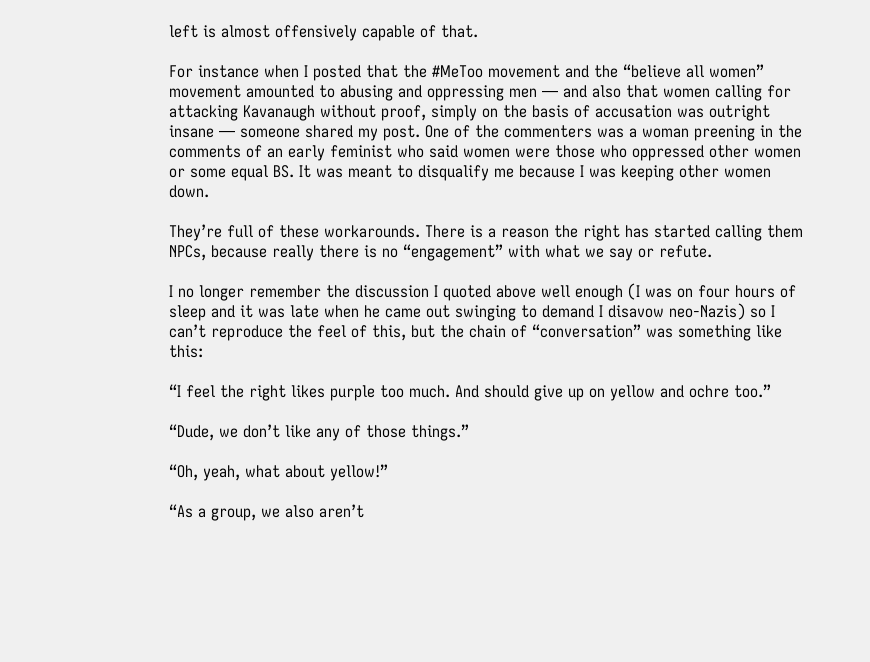left is almost offensively capable of that.

For instance when I posted that the #MeToo movement and the “believe all women” movement amounted to abusing and oppressing men — and also that women calling for attacking Kavanaugh without proof, simply on the basis of accusation was outright insane — someone shared my post. One of the commenters was a woman preening in the comments of an early feminist who said women were those who oppressed other women or some equal BS. It was meant to disqualify me because I was keeping other women down.

They’re full of these workarounds. There is a reason the right has started calling them NPCs, because really there is no “engagement” with what we say or refute.

I no longer remember the discussion I quoted above well enough (I was on four hours of sleep and it was late when he came out swinging to demand I disavow neo-Nazis) so I can’t reproduce the feel of this, but the chain of “conversation” was something like this:

“I feel the right likes purple too much. And should give up on yellow and ochre too.”

“Dude, we don’t like any of those things.”

“Oh, yeah, what about yellow!”

“As a group, we also aren’t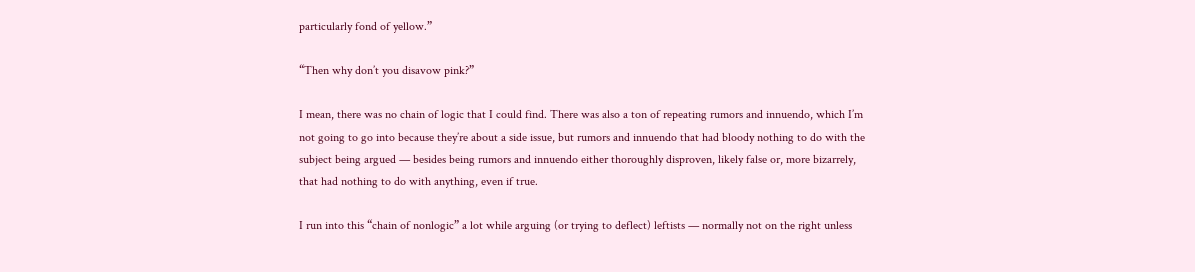particularly fond of yellow.”

“Then why don’t you disavow pink?”

I mean, there was no chain of logic that I could find. There was also a ton of repeating rumors and innuendo, which I’m not going to go into because they’re about a side issue, but rumors and innuendo that had bloody nothing to do with the subject being argued — besides being rumors and innuendo either thoroughly disproven, likely false or, more bizarrely, that had nothing to do with anything, even if true.

I run into this “chain of nonlogic” a lot while arguing (or trying to deflect) leftists — normally not on the right unless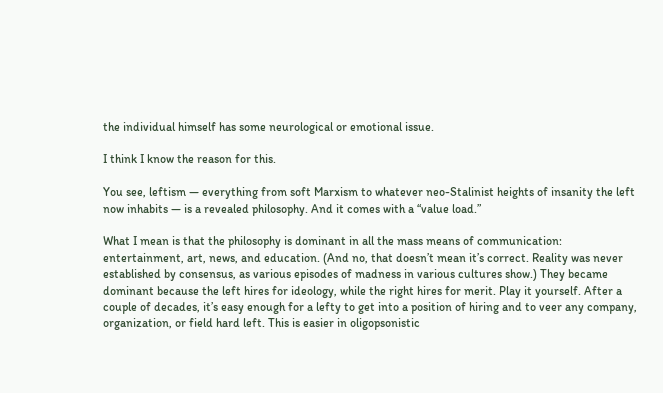the individual himself has some neurological or emotional issue.

I think I know the reason for this.

You see, leftism — everything from soft Marxism to whatever neo-Stalinist heights of insanity the left now inhabits — is a revealed philosophy. And it comes with a “value load.”

What I mean is that the philosophy is dominant in all the mass means of communication: entertainment, art, news, and education. (And no, that doesn’t mean it’s correct. Reality was never established by consensus, as various episodes of madness in various cultures show.) They became dominant because the left hires for ideology, while the right hires for merit. Play it yourself. After a couple of decades, it’s easy enough for a lefty to get into a position of hiring and to veer any company, organization, or field hard left. This is easier in oligopsonistic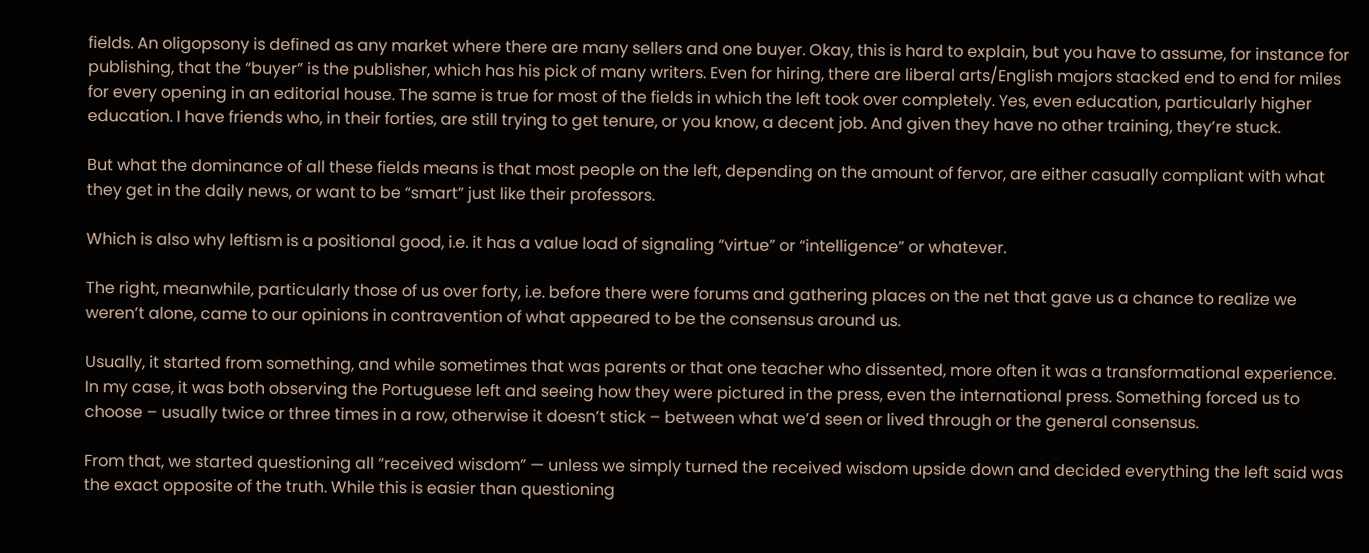fields. An oligopsony is defined as any market where there are many sellers and one buyer. Okay, this is hard to explain, but you have to assume, for instance for publishing, that the “buyer” is the publisher, which has his pick of many writers. Even for hiring, there are liberal arts/English majors stacked end to end for miles for every opening in an editorial house. The same is true for most of the fields in which the left took over completely. Yes, even education, particularly higher education. I have friends who, in their forties, are still trying to get tenure, or you know, a decent job. And given they have no other training, they’re stuck.

But what the dominance of all these fields means is that most people on the left, depending on the amount of fervor, are either casually compliant with what they get in the daily news, or want to be “smart” just like their professors.

Which is also why leftism is a positional good, i.e. it has a value load of signaling “virtue” or “intelligence” or whatever.

The right, meanwhile, particularly those of us over forty, i.e. before there were forums and gathering places on the net that gave us a chance to realize we weren’t alone, came to our opinions in contravention of what appeared to be the consensus around us.

Usually, it started from something, and while sometimes that was parents or that one teacher who dissented, more often it was a transformational experience. In my case, it was both observing the Portuguese left and seeing how they were pictured in the press, even the international press. Something forced us to choose – usually twice or three times in a row, otherwise it doesn’t stick – between what we’d seen or lived through or the general consensus.

From that, we started questioning all “received wisdom” — unless we simply turned the received wisdom upside down and decided everything the left said was the exact opposite of the truth. While this is easier than questioning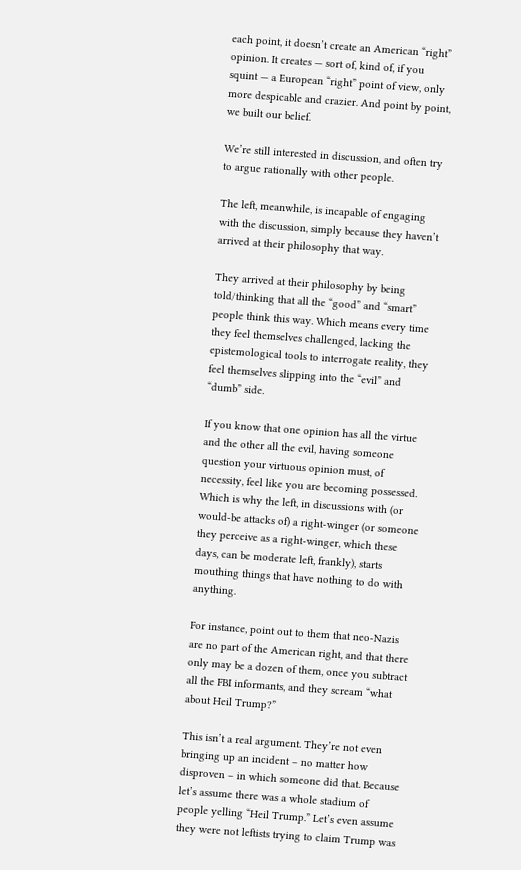each point, it doesn’t create an American “right” opinion. It creates — sort of, kind of, if you squint — a European “right” point of view, only more despicable and crazier. And point by point, we built our belief.

We’re still interested in discussion, and often try to argue rationally with other people.

The left, meanwhile, is incapable of engaging with the discussion, simply because they haven’t arrived at their philosophy that way.

They arrived at their philosophy by being told/thinking that all the “good” and “smart” people think this way. Which means every time they feel themselves challenged, lacking the epistemological tools to interrogate reality, they feel themselves slipping into the “evil” and “dumb” side.

If you know that one opinion has all the virtue and the other all the evil, having someone question your virtuous opinion must, of necessity, feel like you are becoming possessed. Which is why the left, in discussions with (or would-be attacks of) a right-winger (or someone they perceive as a right-winger, which these days, can be moderate left, frankly), starts mouthing things that have nothing to do with anything.

For instance, point out to them that neo-Nazis are no part of the American right, and that there only may be a dozen of them, once you subtract all the FBI informants, and they scream “what about Heil Trump?”

This isn’t a real argument. They’re not even bringing up an incident – no matter how disproven – in which someone did that. Because let’s assume there was a whole stadium of people yelling “Heil Trump.” Let’s even assume they were not leftists trying to claim Trump was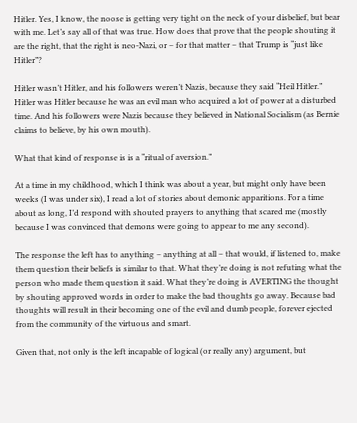Hitler. Yes, I know, the noose is getting very tight on the neck of your disbelief, but bear with me. Let’s say all of that was true. How does that prove that the people shouting it are the right, that the right is neo-Nazi, or – for that matter – that Trump is “just like Hitler”?

Hitler wasn’t Hitler, and his followers weren’t Nazis, because they said “Heil Hitler.” Hitler was Hitler because he was an evil man who acquired a lot of power at a disturbed time. And his followers were Nazis because they believed in National Socialism (as Bernie claims to believe, by his own mouth).

What that kind of response is is a “ritual of aversion.”

At a time in my childhood, which I think was about a year, but might only have been weeks (I was under six), I read a lot of stories about demonic apparitions. For a time about as long, I’d respond with shouted prayers to anything that scared me (mostly because I was convinced that demons were going to appear to me any second).

The response the left has to anything – anything at all – that would, if listened to, make them question their beliefs is similar to that. What they’re doing is not refuting what the person who made them question it said. What they’re doing is AVERTING the thought by shouting approved words in order to make the bad thoughts go away. Because bad thoughts will result in their becoming one of the evil and dumb people, forever ejected from the community of the virtuous and smart.

Given that, not only is the left incapable of logical (or really any) argument, but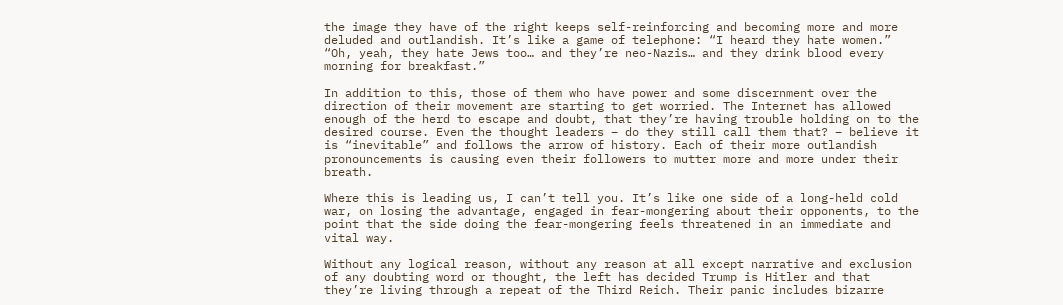the image they have of the right keeps self-reinforcing and becoming more and more deluded and outlandish. It’s like a game of telephone: “I heard they hate women.” “Oh, yeah, they hate Jews too… and they’re neo-Nazis… and they drink blood every morning for breakfast.”

In addition to this, those of them who have power and some discernment over the direction of their movement are starting to get worried. The Internet has allowed enough of the herd to escape and doubt, that they’re having trouble holding on to the desired course. Even the thought leaders – do they still call them that? – believe it is “inevitable” and follows the arrow of history. Each of their more outlandish pronouncements is causing even their followers to mutter more and more under their breath.

Where this is leading us, I can’t tell you. It’s like one side of a long-held cold war, on losing the advantage, engaged in fear-mongering about their opponents, to the point that the side doing the fear-mongering feels threatened in an immediate and vital way.

Without any logical reason, without any reason at all except narrative and exclusion of any doubting word or thought, the left has decided Trump is Hitler and that they’re living through a repeat of the Third Reich. Their panic includes bizarre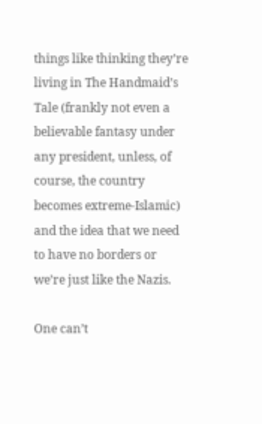things like thinking they’re living in The Handmaid’s Tale (frankly not even a believable fantasy under any president, unless, of course, the country becomes extreme-Islamic) and the idea that we need to have no borders or we’re just like the Nazis.

One can’t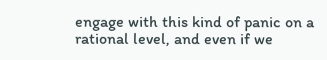engage with this kind of panic on a rational level, and even if we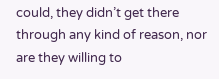could, they didn’t get there through any kind of reason, nor are they willing to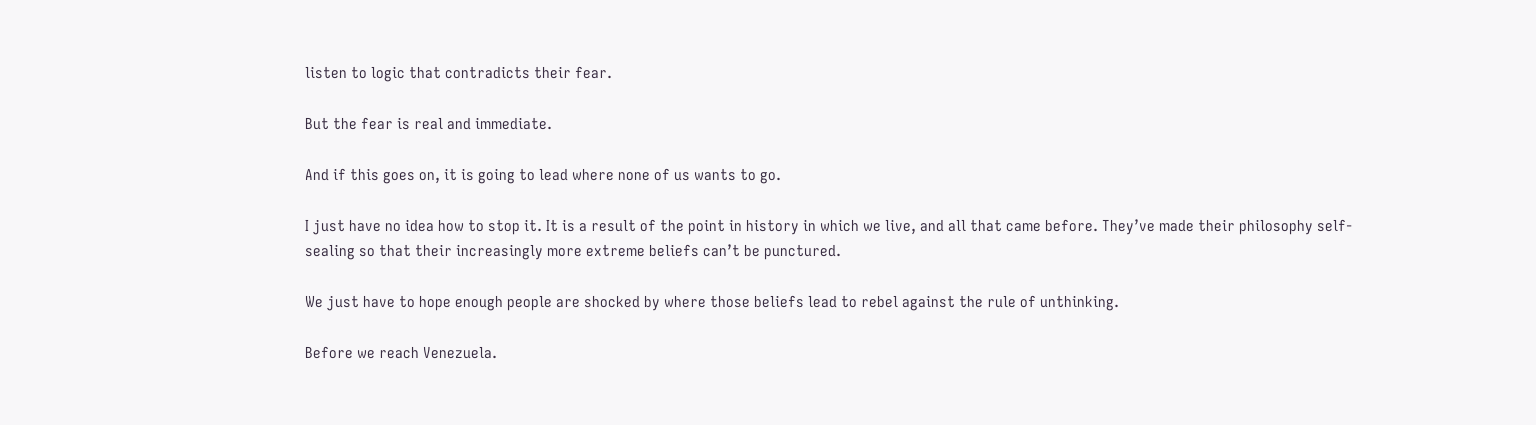listen to logic that contradicts their fear.

But the fear is real and immediate.

And if this goes on, it is going to lead where none of us wants to go.

I just have no idea how to stop it. It is a result of the point in history in which we live, and all that came before. They’ve made their philosophy self-sealing so that their increasingly more extreme beliefs can’t be punctured.

We just have to hope enough people are shocked by where those beliefs lead to rebel against the rule of unthinking.

Before we reach Venezuela.